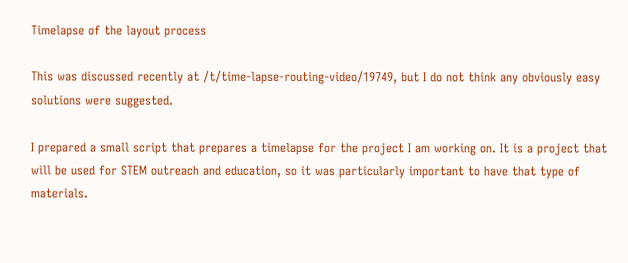Timelapse of the layout process

This was discussed recently at /t/time-lapse-routing-video/19749, but I do not think any obviously easy solutions were suggested.

I prepared a small script that prepares a timelapse for the project I am working on. It is a project that will be used for STEM outreach and education, so it was particularly important to have that type of materials.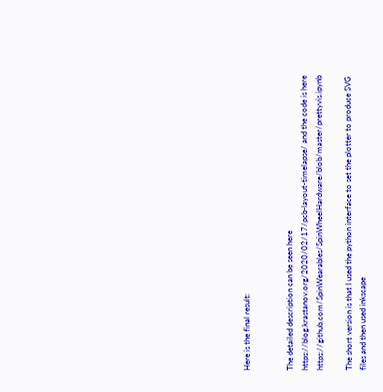Here is the final result:


The detailed description can be seen here https://blog.krastanov.org/2020/02/17/pcb-layout-timelapse/ and the code is here https://github.com/SpinWearables/SpinWheelHardware/blob/master/prettyvis.ipynb

The short version is that I used the python interface to set the plotter to produce SVG files and then used inkscape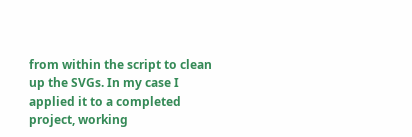from within the script to clean up the SVGs. In my case I applied it to a completed project, working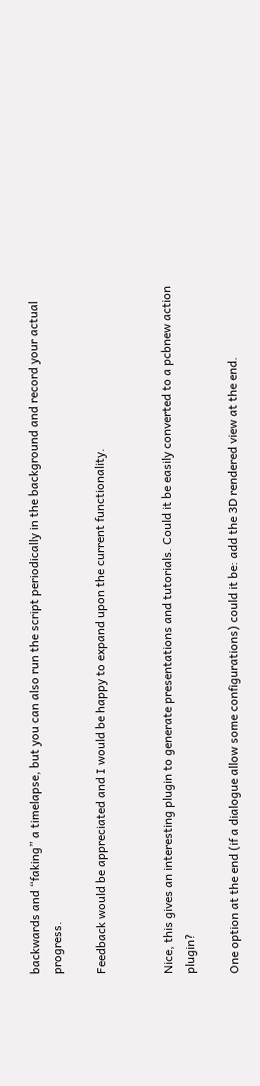backwards and “faking” a timelapse, but you can also run the script periodically in the background and record your actual progress.

Feedback would be appreciated and I would be happy to expand upon the current functionality.


Nice, this gives an interesting plugin to generate presentations and tutorials. Could it be easily converted to a pcbnew action plugin?

One option at the end (if a dialogue allow some configurations) could it be: add the 3D rendered view at the end.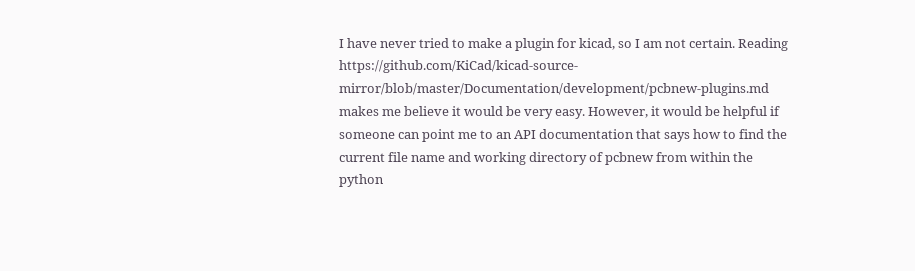I have never tried to make a plugin for kicad, so I am not certain. Reading https://github.com/KiCad/kicad-source-mirror/blob/master/Documentation/development/pcbnew-plugins.md makes me believe it would be very easy. However, it would be helpful if someone can point me to an API documentation that says how to find the current file name and working directory of pcbnew from within the python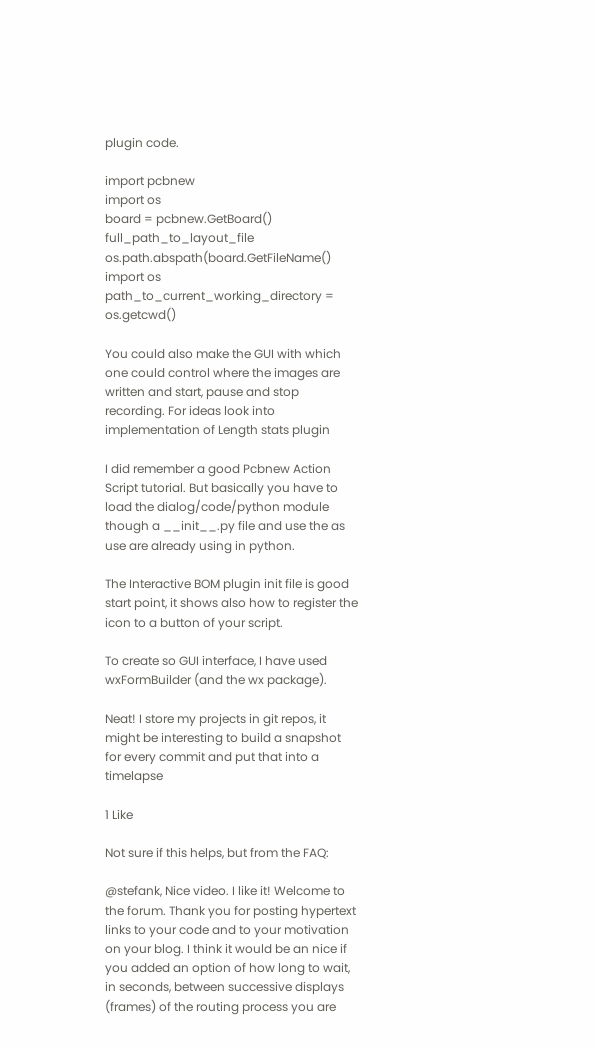plugin code.

import pcbnew
import os
board = pcbnew.GetBoard()
full_path_to_layout_file os.path.abspath(board.GetFileName()
import os
path_to_current_working_directory = os.getcwd()

You could also make the GUI with which one could control where the images are written and start, pause and stop recording. For ideas look into implementation of Length stats plugin

I did remember a good Pcbnew Action Script tutorial. But basically you have to load the dialog/code/python module though a __init__.py file and use the as use are already using in python.

The Interactive BOM plugin init file is good start point, it shows also how to register the icon to a button of your script.

To create so GUI interface, I have used wxFormBuilder (and the wx package).

Neat! I store my projects in git repos, it might be interesting to build a snapshot for every commit and put that into a timelapse

1 Like

Not sure if this helps, but from the FAQ:

@stefank, Nice video. I like it! Welcome to the forum. Thank you for posting hypertext links to your code and to your motivation on your blog. I think it would be an nice if you added an option of how long to wait, in seconds, between successive displays (frames) of the routing process you are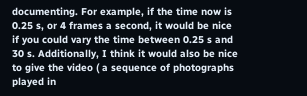documenting. For example, if the time now is 0.25 s, or 4 frames a second, it would be nice if you could vary the time between 0.25 s and 30 s. Additionally, I think it would also be nice to give the video ( a sequence of photographs played in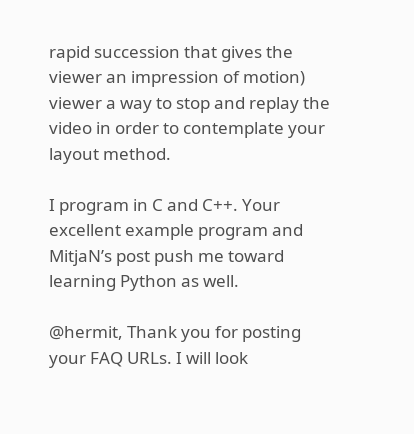rapid succession that gives the viewer an impression of motion) viewer a way to stop and replay the video in order to contemplate your layout method.

I program in C and C++. Your excellent example program and MitjaN’s post push me toward learning Python as well.

@hermit, Thank you for posting your FAQ URLs. I will look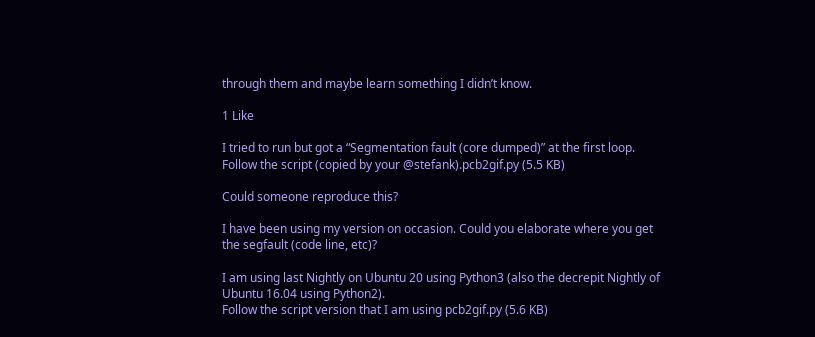through them and maybe learn something I didn’t know.

1 Like

I tried to run but got a “Segmentation fault (core dumped)” at the first loop. Follow the script (copied by your @stefank).pcb2gif.py (5.5 KB)

Could someone reproduce this?

I have been using my version on occasion. Could you elaborate where you get the segfault (code line, etc)?

I am using last Nightly on Ubuntu 20 using Python3 (also the decrepit Nightly of Ubuntu 16.04 using Python2).
Follow the script version that I am using pcb2gif.py (5.6 KB)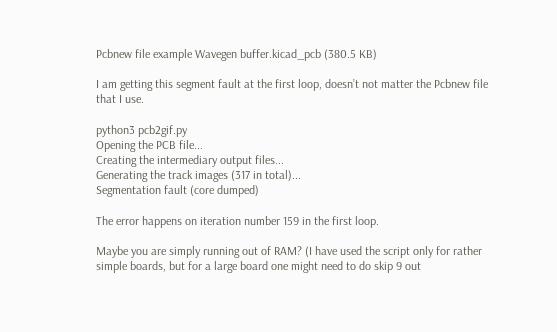Pcbnew file example Wavegen buffer.kicad_pcb (380.5 KB)

I am getting this segment fault at the first loop, doesn’t not matter the Pcbnew file that I use.

python3 pcb2gif.py
Opening the PCB file...
Creating the intermediary output files...
Generating the track images (317 in total)...
Segmentation fault (core dumped)

The error happens on iteration number 159 in the first loop.

Maybe you are simply running out of RAM? (I have used the script only for rather simple boards, but for a large board one might need to do skip 9 out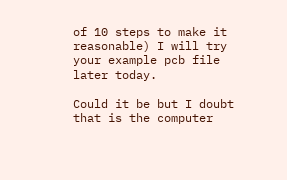of 10 steps to make it reasonable) I will try your example pcb file later today.

Could it be but I doubt that is the computer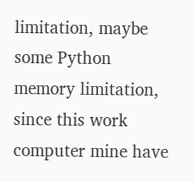limitation, maybe some Python memory limitation, since this work computer mine have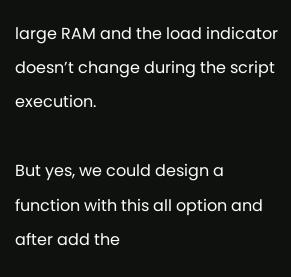large RAM and the load indicator doesn’t change during the script execution.

But yes, we could design a function with this all option and after add the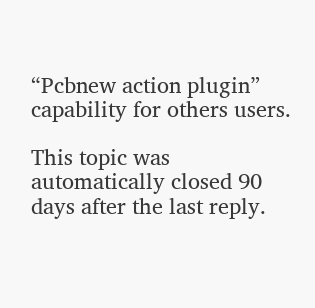“Pcbnew action plugin” capability for others users.

This topic was automatically closed 90 days after the last reply.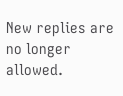New replies are no longer allowed.